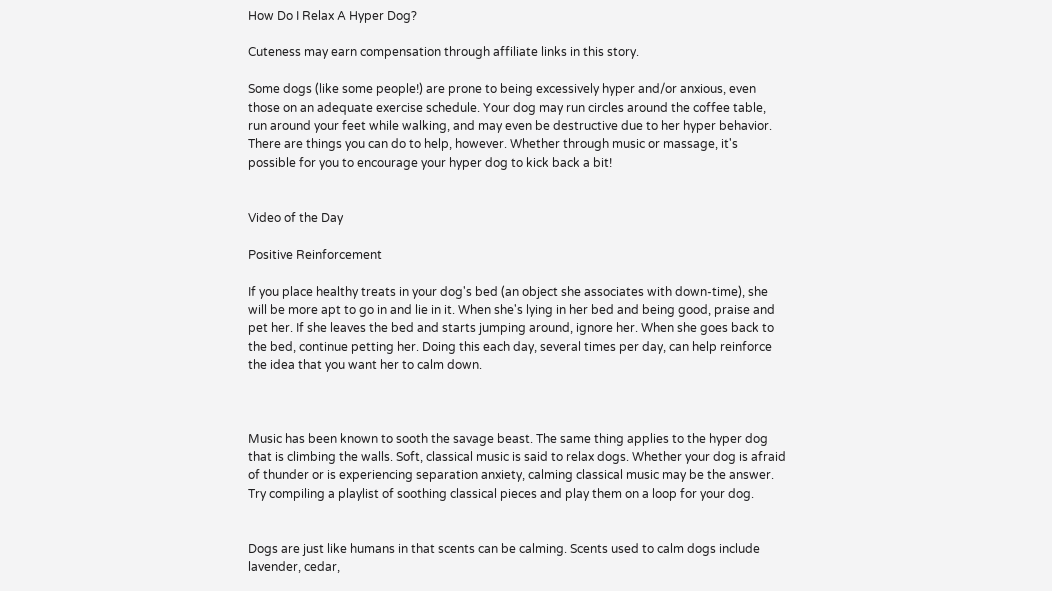How Do I Relax A Hyper Dog?

Cuteness may earn compensation through affiliate links in this story.

Some dogs (like some people!) are prone to being excessively hyper and/or anxious, even those on an adequate exercise schedule. Your dog may run circles around the coffee table, run around your feet while walking, and may even be destructive due to her hyper behavior. There are things you can do to help, however. Whether through music or massage, it's possible for you to encourage your hyper dog to kick back a bit!


Video of the Day

Positive Reinforcement

If you place healthy treats in your dog's bed (an object she associates with down-time), she will be more apt to go in and lie in it. When she's lying in her bed and being good, praise and pet her. If she leaves the bed and starts jumping around, ignore her. When she goes back to the bed, continue petting her. Doing this each day, several times per day, can help reinforce the idea that you want her to calm down.



Music has been known to sooth the savage beast. The same thing applies to the hyper dog that is climbing the walls. Soft, classical music is said to relax dogs. Whether your dog is afraid of thunder or is experiencing separation anxiety, calming classical music may be the answer. Try compiling a playlist of soothing classical pieces and play them on a loop for your dog.


Dogs are just like humans in that scents can be calming. Scents used to calm dogs include lavender, cedar,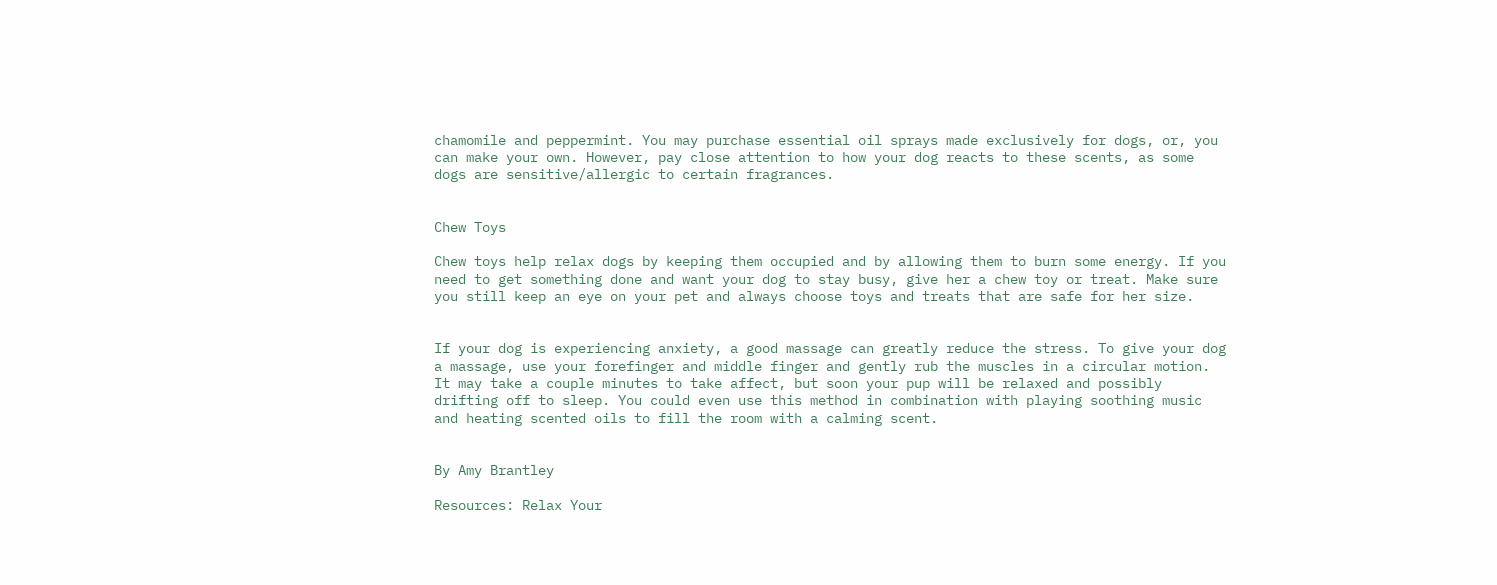chamomile and peppermint. You may purchase essential oil sprays made exclusively for dogs, or, you can make your own. However, pay close attention to how your dog reacts to these scents, as some dogs are sensitive/allergic to certain fragrances.


Chew Toys

Chew toys help relax dogs by keeping them occupied and by allowing them to burn some energy. If you need to get something done and want your dog to stay busy, give her a chew toy or treat. Make sure you still keep an eye on your pet and always choose toys and treats that are safe for her size.


If your dog is experiencing anxiety, a good massage can greatly reduce the stress. To give your dog a massage, use your forefinger and middle finger and gently rub the muscles in a circular motion. It may take a couple minutes to take affect, but soon your pup will be relaxed and possibly drifting off to sleep. You could even use this method in combination with playing soothing music and heating scented oils to fill the room with a calming scent.


By Amy Brantley

Resources: Relax Your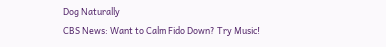Dog Naturally
CBS News: Want to Calm Fido Down? Try Music!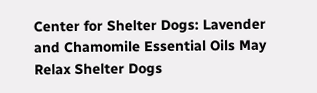Center for Shelter Dogs: Lavender and Chamomile Essential Oils May Relax Shelter Dogs